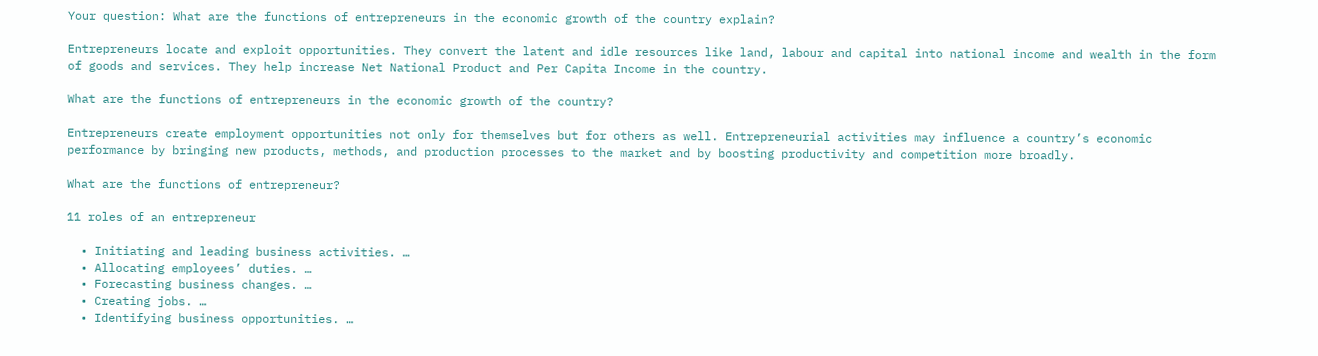Your question: What are the functions of entrepreneurs in the economic growth of the country explain?

Entrepreneurs locate and exploit opportunities. They convert the latent and idle resources like land, labour and capital into national income and wealth in the form of goods and services. They help increase Net National Product and Per Capita Income in the country.

What are the functions of entrepreneurs in the economic growth of the country?

Entrepreneurs create employment opportunities not only for themselves but for others as well. Entrepreneurial activities may influence a country’s economic performance by bringing new products, methods, and production processes to the market and by boosting productivity and competition more broadly.

What are the functions of entrepreneur?

11 roles of an entrepreneur

  • Initiating and leading business activities. …
  • Allocating employees’ duties. …
  • Forecasting business changes. …
  • Creating jobs. …
  • Identifying business opportunities. …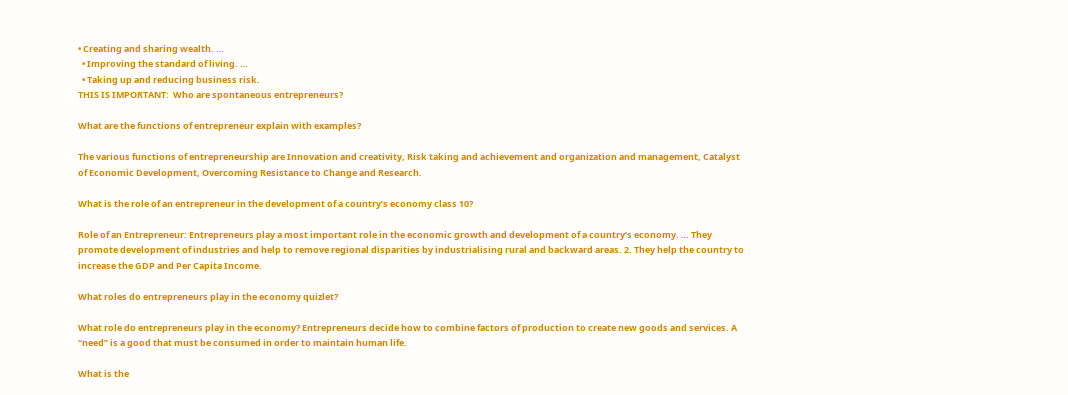• Creating and sharing wealth. …
  • Improving the standard of living. …
  • Taking up and reducing business risk.
THIS IS IMPORTANT:  Who are spontaneous entrepreneurs?

What are the functions of entrepreneur explain with examples?

The various functions of entrepreneurship are Innovation and creativity, Risk taking and achievement and organization and management, Catalyst of Economic Development, Overcoming Resistance to Change and Research.

What is the role of an entrepreneur in the development of a country’s economy class 10?

Role of an Entrepreneur: Entrepreneurs play a most important role in the economic growth and development of a country’s economy. … They promote development of industries and help to remove regional disparities by industrialising rural and backward areas. 2. They help the country to increase the GDP and Per Capita Income.

What roles do entrepreneurs play in the economy quizlet?

What role do entrepreneurs play in the economy? Entrepreneurs decide how to combine factors of production to create new goods and services. A “need” is a good that must be consumed in order to maintain human life.

What is the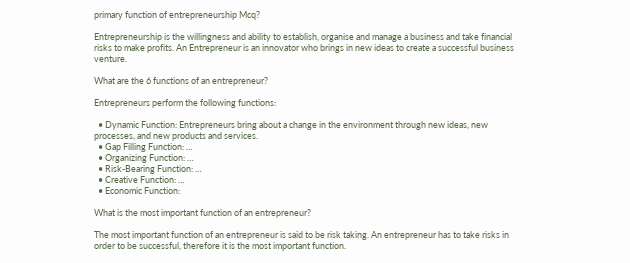primary function of entrepreneurship Mcq?

Entrepreneurship is the willingness and ability to establish, organise and manage a business and take financial risks to make profits. An Entrepreneur is an innovator who brings in new ideas to create a successful business venture.

What are the 6 functions of an entrepreneur?

Entrepreneurs perform the following functions:

  • Dynamic Function: Entrepreneurs bring about a change in the environment through new ideas, new processes, and new products and services.
  • Gap Filling Function: …
  • Organizing Function: …
  • Risk-Bearing Function: …
  • Creative Function: …
  • Economic Function:

What is the most important function of an entrepreneur?

The most important function of an entrepreneur is said to be risk taking. An entrepreneur has to take risks in order to be successful, therefore it is the most important function.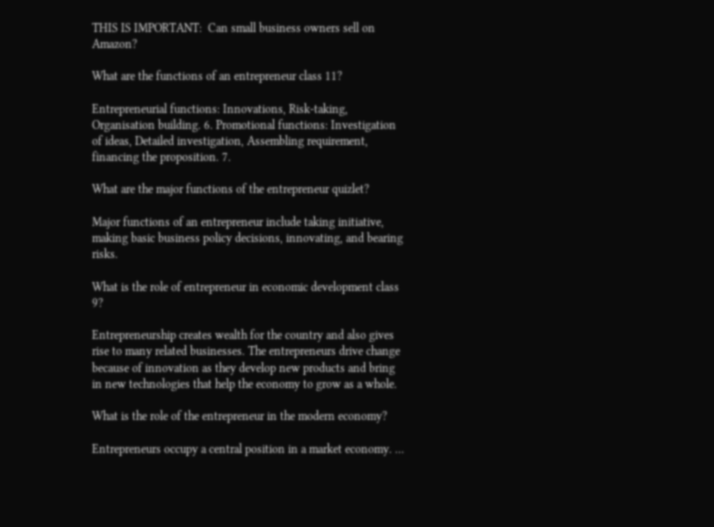THIS IS IMPORTANT:  Can small business owners sell on Amazon?

What are the functions of an entrepreneur class 11?

Entrepreneurial functions: Innovations, Risk-taking, Organisation building. 6. Promotional functions: Investigation of ideas, Detailed investigation, Assembling requirement, financing the proposition. 7.

What are the major functions of the entrepreneur quizlet?

Major functions of an entrepreneur include taking initiative, making basic business policy decisions, innovating, and bearing risks.

What is the role of entrepreneur in economic development class 9?

Entrepreneurship creates wealth for the country and also gives rise to many related businesses. The entrepreneurs drive change because of innovation as they develop new products and bring in new technologies that help the economy to grow as a whole.

What is the role of the entrepreneur in the modern economy?

Entrepreneurs occupy a central position in a market economy. …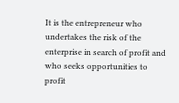It is the entrepreneur who undertakes the risk of the enterprise in search of profit and who seeks opportunities to profit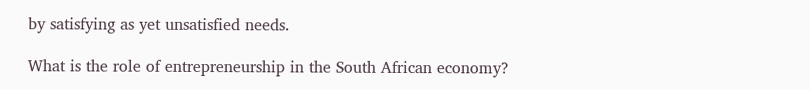by satisfying as yet unsatisfied needs.

What is the role of entrepreneurship in the South African economy?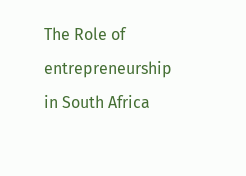The Role of entrepreneurship in South Africa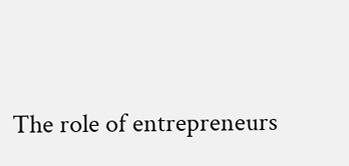The role of entrepreneurs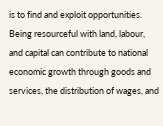is to find and exploit opportunities. Being resourceful with land, labour, and capital can contribute to national economic growth through goods and services, the distribution of wages, and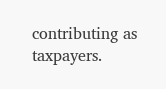contributing as taxpayers.